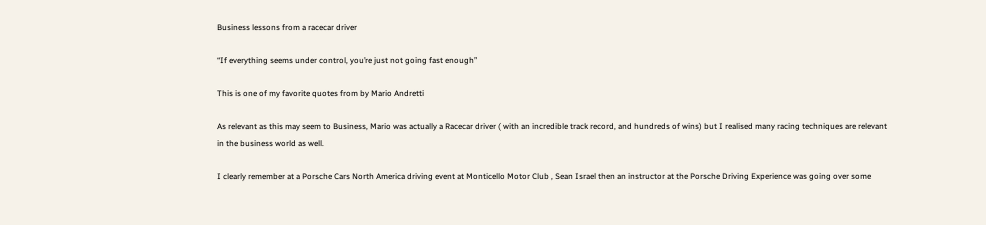Business lessons from a racecar driver

“If everything seems under control, you’re just not going fast enough”

This is one of my favorite quotes from by Mario Andretti

As relevant as this may seem to Business, Mario was actually a Racecar driver ( with an incredible track record, and hundreds of wins) but I realised many racing techniques are relevant in the business world as well.

I clearly remember at a Porsche Cars North America driving event at Monticello Motor Club , Sean Israel then an instructor at the Porsche Driving Experience was going over some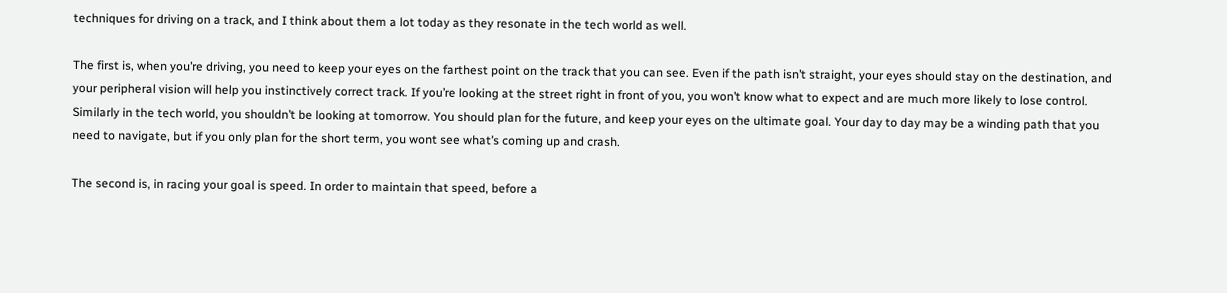techniques for driving on a track, and I think about them a lot today as they resonate in the tech world as well.

The first is, when you’re driving, you need to keep your eyes on the farthest point on the track that you can see. Even if the path isn’t straight, your eyes should stay on the destination, and your peripheral vision will help you instinctively correct track. If you’re looking at the street right in front of you, you won’t know what to expect and are much more likely to lose control. Similarly in the tech world, you shouldn’t be looking at tomorrow. You should plan for the future, and keep your eyes on the ultimate goal. Your day to day may be a winding path that you need to navigate, but if you only plan for the short term, you wont see what’s coming up and crash.

The second is, in racing your goal is speed. In order to maintain that speed, before a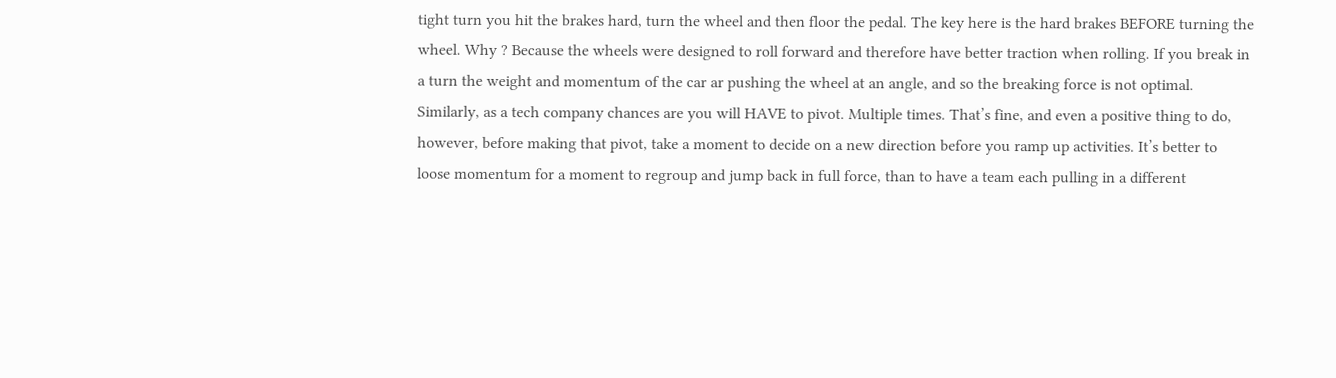tight turn you hit the brakes hard, turn the wheel and then floor the pedal. The key here is the hard brakes BEFORE turning the wheel. Why ? Because the wheels were designed to roll forward and therefore have better traction when rolling. If you break in a turn the weight and momentum of the car ar pushing the wheel at an angle, and so the breaking force is not optimal. Similarly, as a tech company chances are you will HAVE to pivot. Multiple times. That’s fine, and even a positive thing to do, however, before making that pivot, take a moment to decide on a new direction before you ramp up activities. It’s better to loose momentum for a moment to regroup and jump back in full force, than to have a team each pulling in a different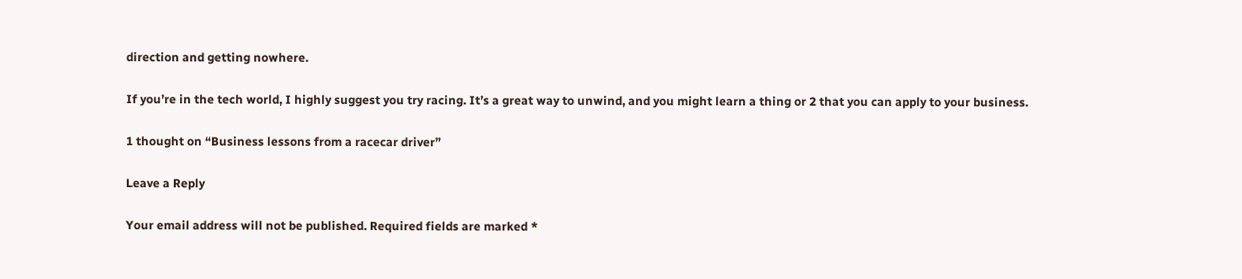direction and getting nowhere.

If you’re in the tech world, I highly suggest you try racing. It’s a great way to unwind, and you might learn a thing or 2 that you can apply to your business.

1 thought on “Business lessons from a racecar driver”

Leave a Reply

Your email address will not be published. Required fields are marked *